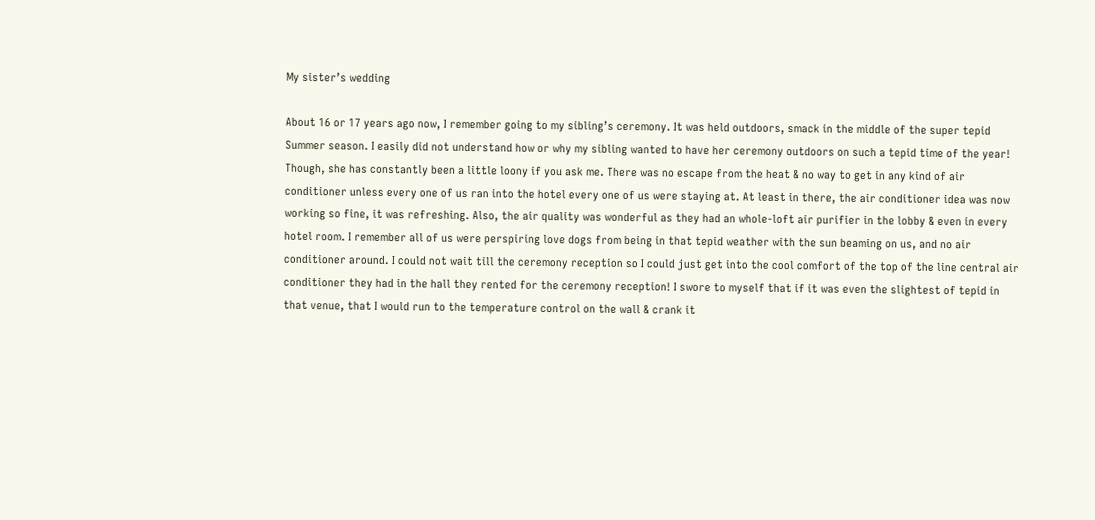My sister’s wedding

About 16 or 17 years ago now, I remember going to my sibling’s ceremony. It was held outdoors, smack in the middle of the super tepid Summer season. I easily did not understand how or why my sibling wanted to have her ceremony outdoors on such a tepid time of the year! Though, she has constantly been a little loony if you ask me. There was no escape from the heat & no way to get in any kind of air conditioner unless every one of us ran into the hotel every one of us were staying at. At least in there, the air conditioner idea was now working so fine, it was refreshing. Also, the air quality was wonderful as they had an whole-loft air purifier in the lobby & even in every hotel room. I remember all of us were perspiring love dogs from being in that tepid weather with the sun beaming on us, and no air conditioner around. I could not wait till the ceremony reception so I could just get into the cool comfort of the top of the line central air conditioner they had in the hall they rented for the ceremony reception! I swore to myself that if it was even the slightest of tepid in that venue, that I would run to the temperature control on the wall & crank it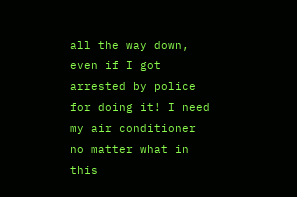all the way down, even if I got arrested by police for doing it! I need my air conditioner no matter what in this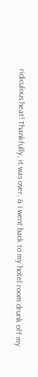ridiculous heat! Thankfully, it was over, & I went back to my hotel room drunk off my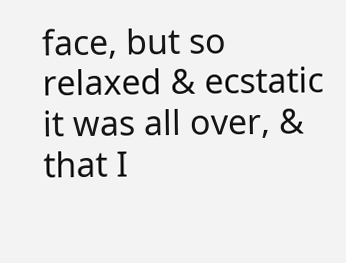face, but so relaxed & ecstatic it was all over, & that I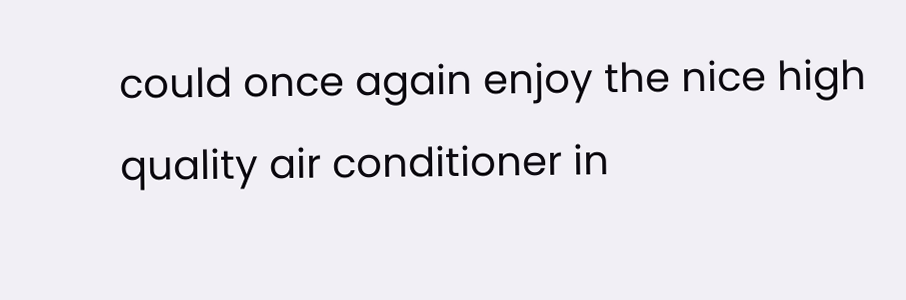could once again enjoy the nice high quality air conditioner in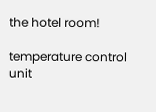the hotel room!

temperature control unit